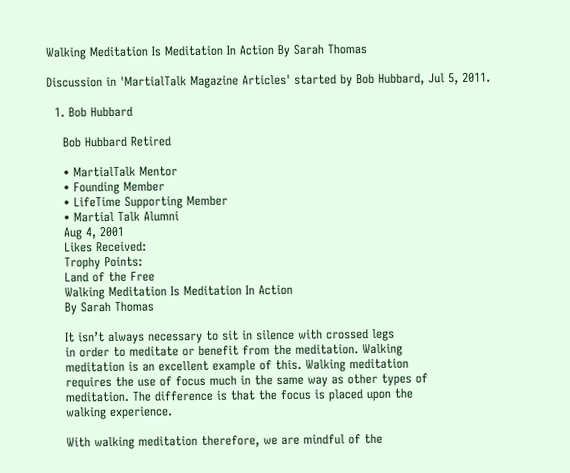Walking Meditation Is Meditation In Action By Sarah Thomas

Discussion in 'MartialTalk Magazine Articles' started by Bob Hubbard, Jul 5, 2011.

  1. Bob Hubbard

    Bob Hubbard Retired

    • MartialTalk Mentor
    • Founding Member
    • LifeTime Supporting Member
    • Martial Talk Alumni
    Aug 4, 2001
    Likes Received:
    Trophy Points:
    Land of the Free
    Walking Meditation Is Meditation In Action
    By Sarah Thomas

    It isn’t always necessary to sit in silence with crossed legs
    in order to meditate or benefit from the meditation. Walking
    meditation is an excellent example of this. Walking meditation
    requires the use of focus much in the same way as other types of
    meditation. The difference is that the focus is placed upon the
    walking experience.

    With walking meditation therefore, we are mindful of the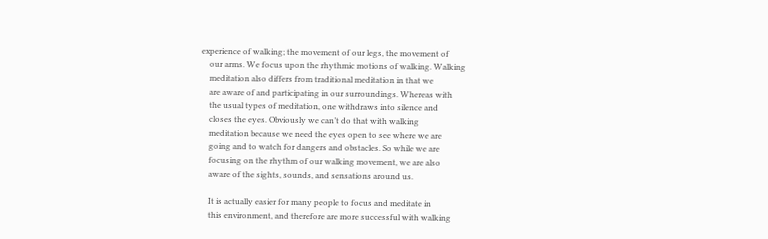experience of walking; the movement of our legs, the movement of
    our arms. We focus upon the rhythmic motions of walking. Walking
    meditation also differs from traditional meditation in that we
    are aware of and participating in our surroundings. Whereas with
    the usual types of meditation, one withdraws into silence and
    closes the eyes. Obviously we can’t do that with walking
    meditation because we need the eyes open to see where we are
    going and to watch for dangers and obstacles. So while we are
    focusing on the rhythm of our walking movement, we are also
    aware of the sights, sounds, and sensations around us.

    It is actually easier for many people to focus and meditate in
    this environment, and therefore are more successful with walking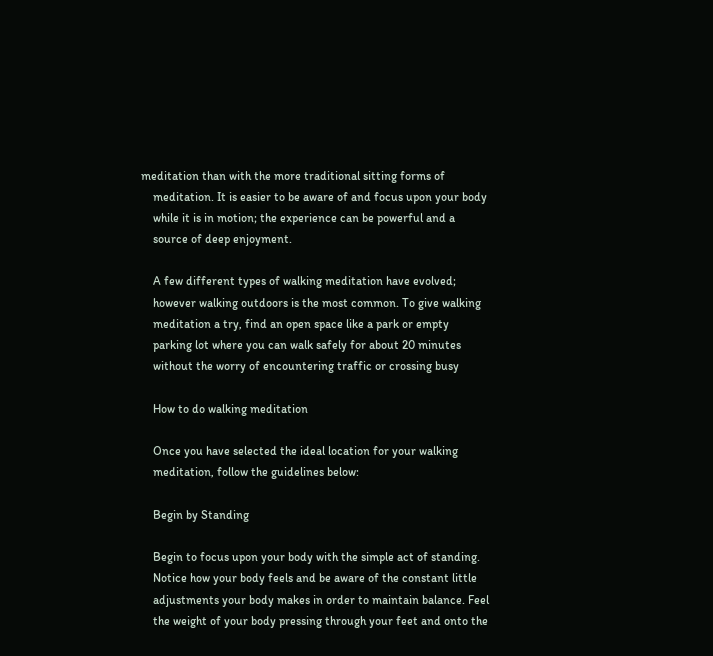meditation than with the more traditional sitting forms of
    meditation. It is easier to be aware of and focus upon your body
    while it is in motion; the experience can be powerful and a
    source of deep enjoyment.

    A few different types of walking meditation have evolved;
    however walking outdoors is the most common. To give walking
    meditation a try, find an open space like a park or empty
    parking lot where you can walk safely for about 20 minutes
    without the worry of encountering traffic or crossing busy

    How to do walking meditation

    Once you have selected the ideal location for your walking
    meditation, follow the guidelines below:

    Begin by Standing

    Begin to focus upon your body with the simple act of standing.
    Notice how your body feels and be aware of the constant little
    adjustments your body makes in order to maintain balance. Feel
    the weight of your body pressing through your feet and onto the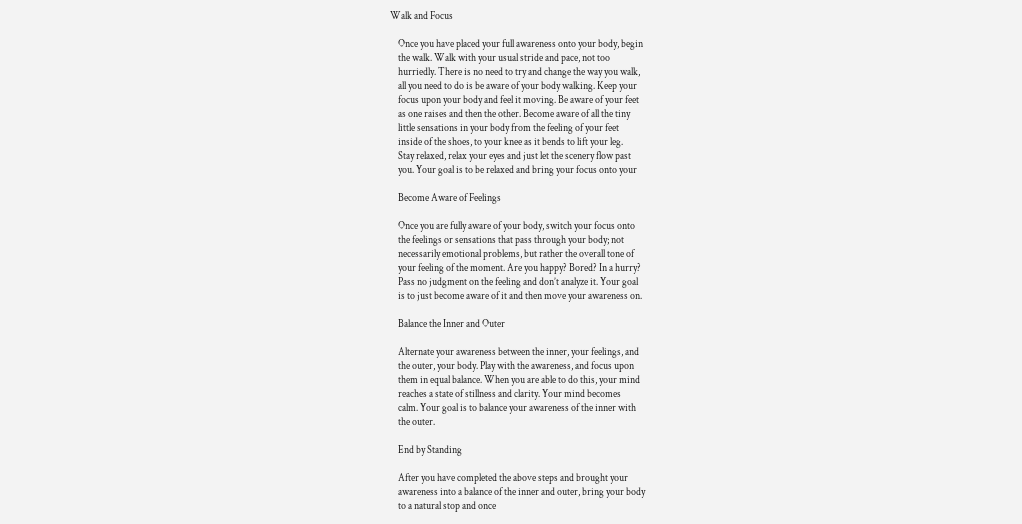Walk and Focus

    Once you have placed your full awareness onto your body, begin
    the walk. Walk with your usual stride and pace, not too
    hurriedly. There is no need to try and change the way you walk,
    all you need to do is be aware of your body walking. Keep your
    focus upon your body and feel it moving. Be aware of your feet
    as one raises and then the other. Become aware of all the tiny
    little sensations in your body from the feeling of your feet
    inside of the shoes, to your knee as it bends to lift your leg.
    Stay relaxed, relax your eyes and just let the scenery flow past
    you. Your goal is to be relaxed and bring your focus onto your

    Become Aware of Feelings

    Once you are fully aware of your body, switch your focus onto
    the feelings or sensations that pass through your body; not
    necessarily emotional problems, but rather the overall tone of
    your feeling of the moment. Are you happy? Bored? In a hurry?
    Pass no judgment on the feeling and don’t analyze it. Your goal
    is to just become aware of it and then move your awareness on.

    Balance the Inner and Outer

    Alternate your awareness between the inner, your feelings, and
    the outer, your body. Play with the awareness, and focus upon
    them in equal balance. When you are able to do this, your mind
    reaches a state of stillness and clarity. Your mind becomes
    calm. Your goal is to balance your awareness of the inner with
    the outer.

    End by Standing

    After you have completed the above steps and brought your
    awareness into a balance of the inner and outer, bring your body
    to a natural stop and once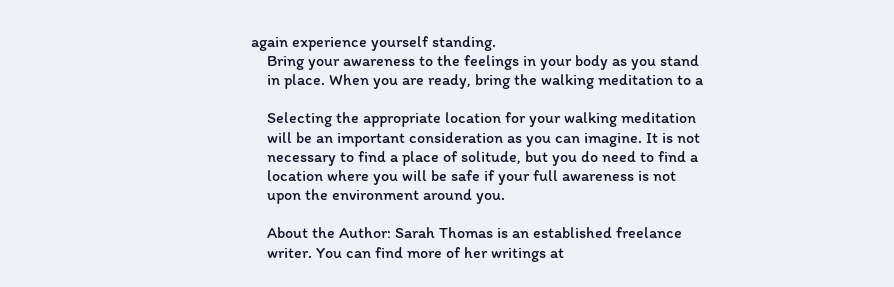again experience yourself standing.
    Bring your awareness to the feelings in your body as you stand
    in place. When you are ready, bring the walking meditation to a

    Selecting the appropriate location for your walking meditation
    will be an important consideration as you can imagine. It is not
    necessary to find a place of solitude, but you do need to find a
    location where you will be safe if your full awareness is not
    upon the environment around you.

    About the Author: Sarah Thomas is an established freelance
    writer. You can find more of her writings at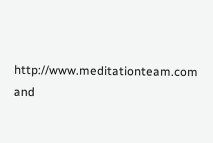http://www.meditationteam.com and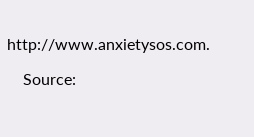http://www.anxietysos.com.

    Source: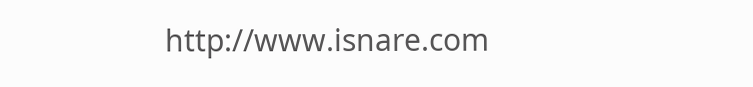http://www.isnare.com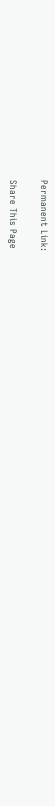Permanent Link:

Share This Page